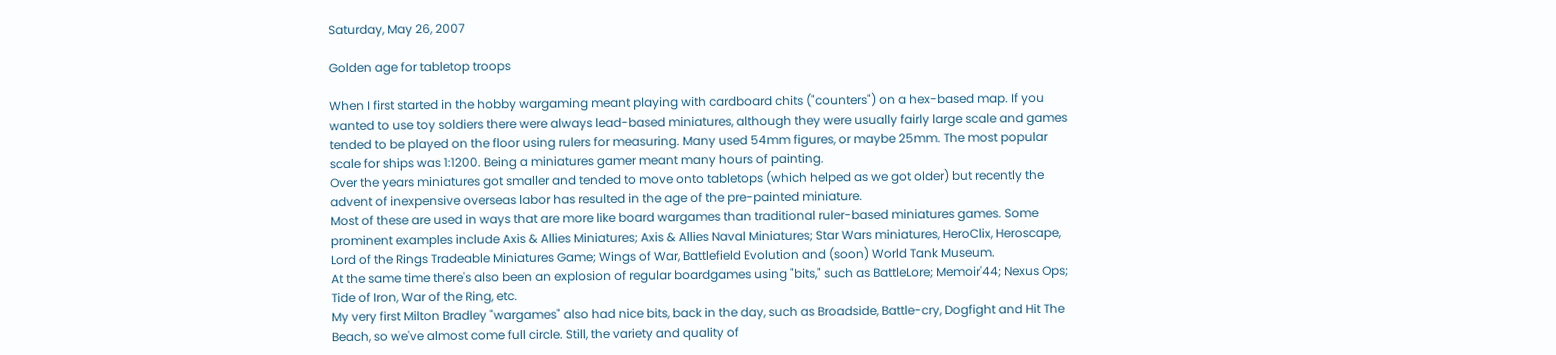Saturday, May 26, 2007

Golden age for tabletop troops

When I first started in the hobby wargaming meant playing with cardboard chits ("counters") on a hex-based map. If you wanted to use toy soldiers there were always lead-based miniatures, although they were usually fairly large scale and games tended to be played on the floor using rulers for measuring. Many used 54mm figures, or maybe 25mm. The most popular scale for ships was 1:1200. Being a miniatures gamer meant many hours of painting.
Over the years miniatures got smaller and tended to move onto tabletops (which helped as we got older) but recently the advent of inexpensive overseas labor has resulted in the age of the pre-painted miniature.
Most of these are used in ways that are more like board wargames than traditional ruler-based miniatures games. Some prominent examples include Axis & Allies Miniatures; Axis & Allies Naval Miniatures; Star Wars miniatures, HeroClix, Heroscape, Lord of the Rings Tradeable Miniatures Game; Wings of War, Battlefield Evolution and (soon) World Tank Museum.
At the same time there's also been an explosion of regular boardgames using "bits," such as BattleLore; Memoir'44; Nexus Ops; Tide of Iron, War of the Ring, etc.
My very first Milton Bradley "wargames" also had nice bits, back in the day, such as Broadside, Battle-cry, Dogfight and Hit The Beach, so we've almost come full circle. Still, the variety and quality of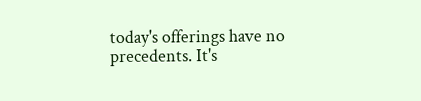today's offerings have no precedents. It's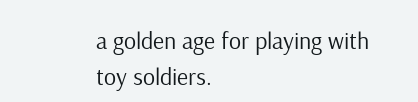a golden age for playing with toy soldiers.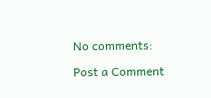No comments:

Post a Comment